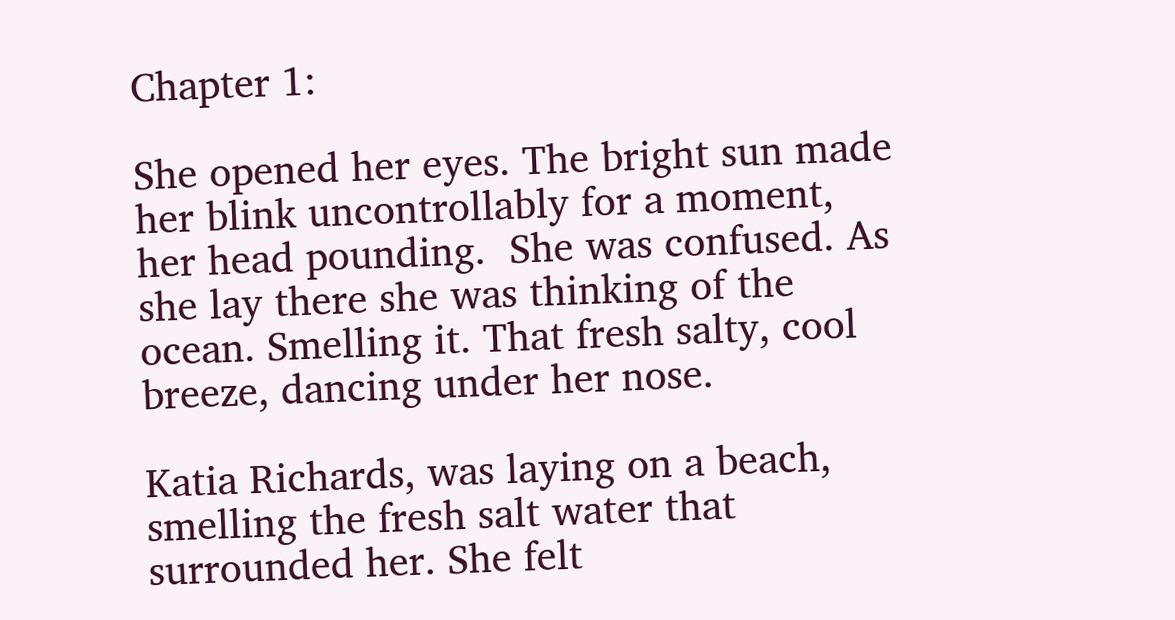Chapter 1:

She opened her eyes. The bright sun made her blink uncontrollably for a moment, her head pounding.  She was confused. As she lay there she was thinking of the ocean. Smelling it. That fresh salty, cool breeze, dancing under her nose.

Katia Richards, was laying on a beach, smelling the fresh salt water that surrounded her. She felt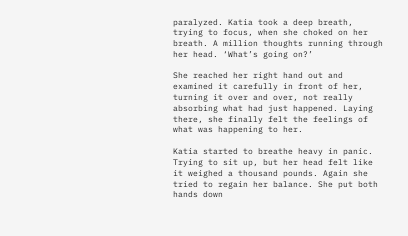paralyzed. Katia took a deep breath, trying to focus, when she choked on her breath. A million thoughts running through her head. ‘What’s going on?’

She reached her right hand out and examined it carefully in front of her, turning it over and over, not really absorbing what had just happened. Laying there, she finally felt the feelings of what was happening to her.

Katia started to breathe heavy in panic. Trying to sit up, but her head felt like it weighed a thousand pounds. Again she tried to regain her balance. She put both hands down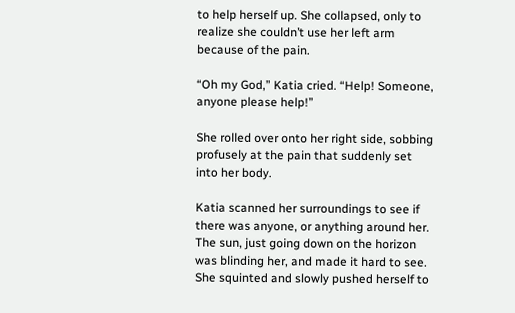to help herself up. She collapsed, only to realize she couldn’t use her left arm because of the pain.

“Oh my God,” Katia cried. “Help! Someone, anyone please help!”

She rolled over onto her right side, sobbing profusely at the pain that suddenly set into her body.

Katia scanned her surroundings to see if there was anyone, or anything around her. The sun, just going down on the horizon was blinding her, and made it hard to see. She squinted and slowly pushed herself to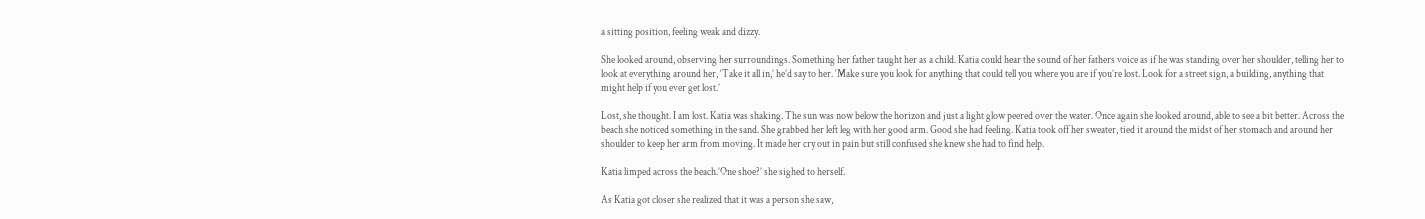a sitting position, feeling weak and dizzy.

She looked around, observing her surroundings. Something her father taught her as a child. Katia could hear the sound of her fathers voice as if he was standing over her shoulder, telling her to look at everything around her, ‘Take it all in,’ he’d say to her. ‘Make sure you look for anything that could tell you where you are if you’re lost. Look for a street sign, a building, anything that might help if you ever get lost.’

Lost, she thought. I am lost. Katia was shaking. The sun was now below the horizon and just a light glow peered over the water. Once again she looked around, able to see a bit better. Across the beach she noticed something in the sand. She grabbed her left leg with her good arm. Good she had feeling. Katia took off her sweater, tied it around the midst of her stomach and around her shoulder to keep her arm from moving. It made her cry out in pain but still confused she knew she had to find help.

Katia limped across the beach.’One shoe?’ she sighed to herself.

As Katia got closer she realized that it was a person she saw,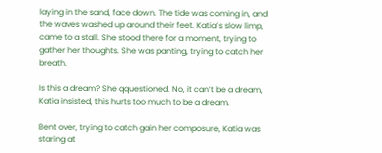laying in the sand, face down. The tide was coming in, and the waves washed up around their feet. Katia’s slow limp, came to a stall. She stood there for a moment, trying to gather her thoughts. She was panting, trying to catch her breath.

Is this a dream? She qquestioned. No, it can’t be a dream, Katia insisted, this hurts too much to be a dream.

Bent over, trying to catch gain her composure, Katia was staring at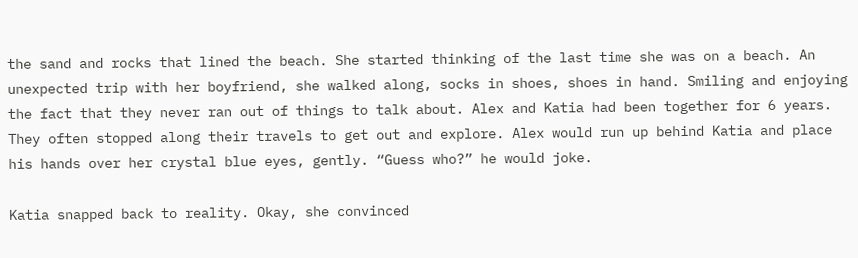the sand and rocks that lined the beach. She started thinking of the last time she was on a beach. An unexpected trip with her boyfriend, she walked along, socks in shoes, shoes in hand. Smiling and enjoying the fact that they never ran out of things to talk about. Alex and Katia had been together for 6 years. They often stopped along their travels to get out and explore. Alex would run up behind Katia and place his hands over her crystal blue eyes, gently. “Guess who?” he would joke.

Katia snapped back to reality. Okay, she convinced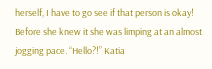herself, I have to go see if that person is okay! Before she knew it she was limping at an almost jogging pace. “Hello?!” Katia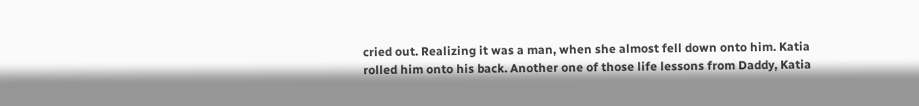cried out. Realizing it was a man, when she almost fell down onto him. Katia rolled him onto his back. Another one of those life lessons from Daddy, Katia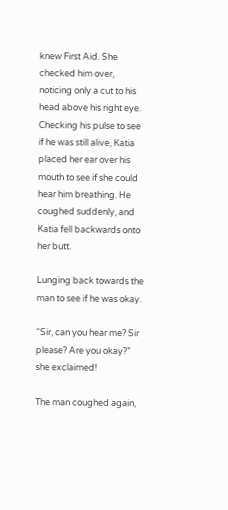knew First Aid. She checked him over, noticing only a cut to his head above his right eye. Checking his pulse to see if he was still alive, Katia placed her ear over his mouth to see if she could hear him breathing. He coughed suddenly, and Katia fell backwards onto her butt.

Lunging back towards the man to see if he was okay.

“Sir, can you hear me? Sir please? Are you okay?” she exclaimed!

The man coughed again,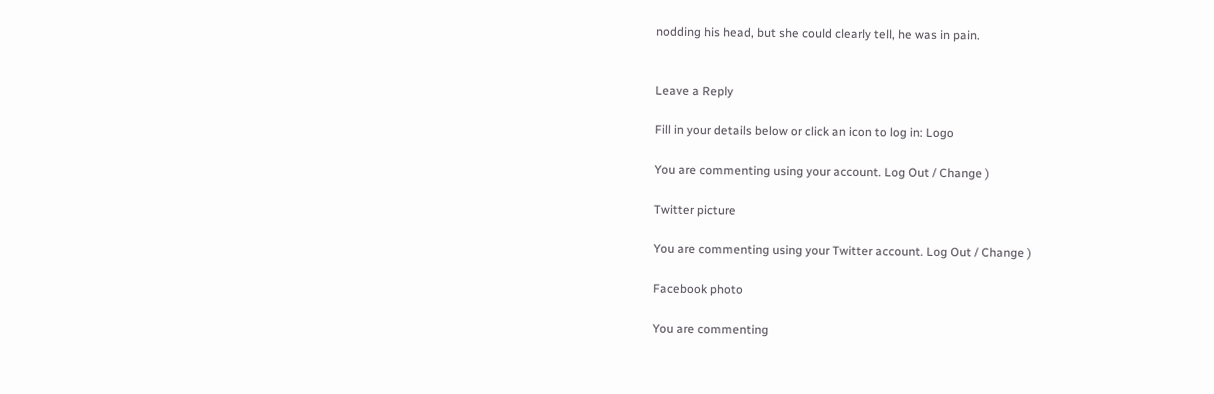nodding his head, but she could clearly tell, he was in pain.


Leave a Reply

Fill in your details below or click an icon to log in: Logo

You are commenting using your account. Log Out / Change )

Twitter picture

You are commenting using your Twitter account. Log Out / Change )

Facebook photo

You are commenting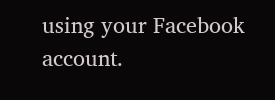using your Facebook account.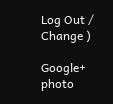Log Out / Change )

Google+ photo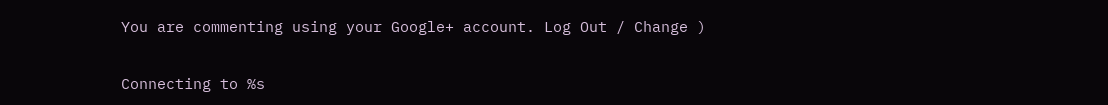You are commenting using your Google+ account. Log Out / Change )

Connecting to %s